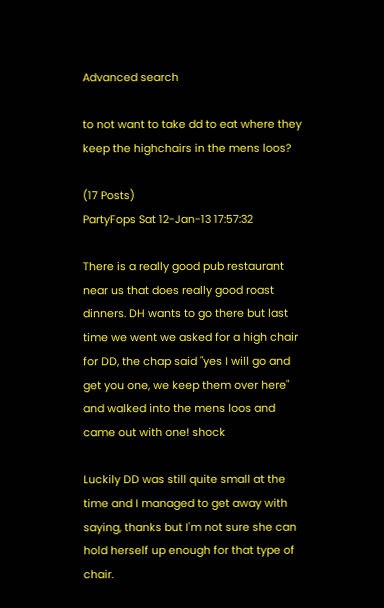Advanced search

to not want to take dd to eat where they keep the highchairs in the mens loos?

(17 Posts)
PartyFops Sat 12-Jan-13 17:57:32

There is a really good pub restaurant near us that does really good roast dinners. DH wants to go there but last time we went we asked for a high chair for DD, the chap said "yes I will go and get you one, we keep them over here" and walked into the mens loos and came out with one! shock

Luckily DD was still quite small at the time and I managed to get away with saying, thanks but I'm not sure she can hold herself up enough for that type of chair.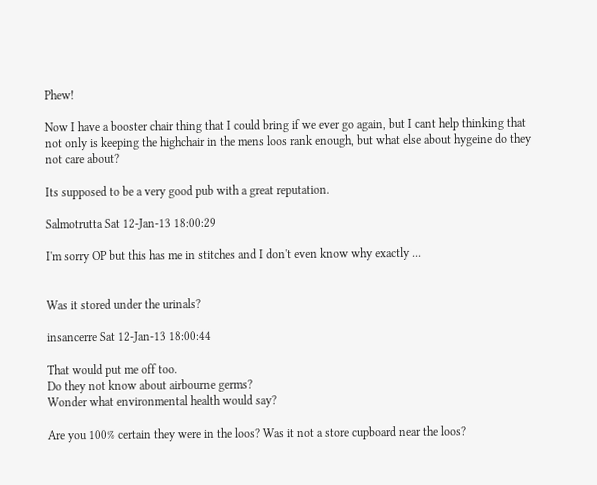Phew!

Now I have a booster chair thing that I could bring if we ever go again, but I cant help thinking that not only is keeping the highchair in the mens loos rank enough, but what else about hygeine do they not care about?

Its supposed to be a very good pub with a great reputation.

Salmotrutta Sat 12-Jan-13 18:00:29

I'm sorry OP but this has me in stitches and I don't even know why exactly ...


Was it stored under the urinals?

insancerre Sat 12-Jan-13 18:00:44

That would put me off too.
Do they not know about airbourne germs?
Wonder what environmental health would say?

Are you 100% certain they were in the loos? Was it not a store cupboard near the loos?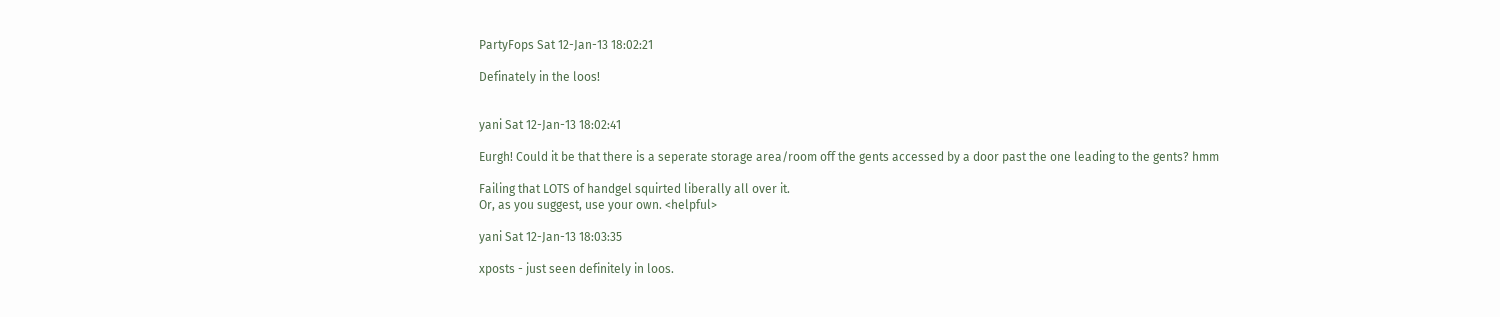PartyFops Sat 12-Jan-13 18:02:21

Definately in the loos!


yani Sat 12-Jan-13 18:02:41

Eurgh! Could it be that there is a seperate storage area/room off the gents accessed by a door past the one leading to the gents? hmm

Failing that LOTS of handgel squirted liberally all over it.
Or, as you suggest, use your own. <helpful>

yani Sat 12-Jan-13 18:03:35

xposts - just seen definitely in loos.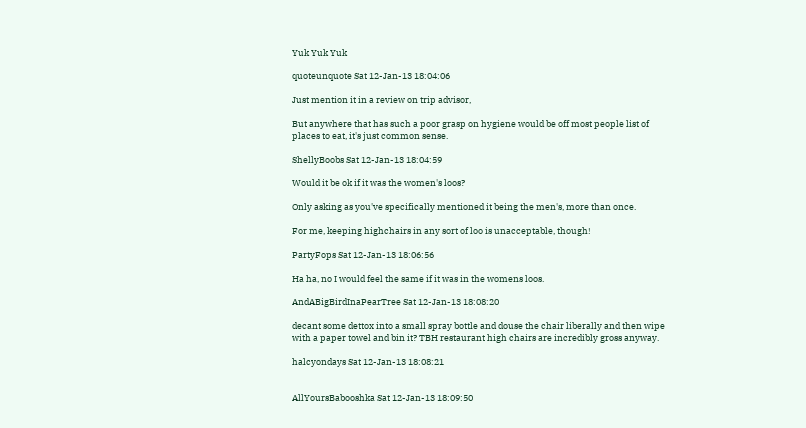Yuk Yuk Yuk

quoteunquote Sat 12-Jan-13 18:04:06

Just mention it in a review on trip advisor,

But anywhere that has such a poor grasp on hygiene would be off most people list of places to eat, it's just common sense.

ShellyBoobs Sat 12-Jan-13 18:04:59

Would it be ok if it was the women's loos?

Only asking as you've specifically mentioned it being the men's, more than once.

For me, keeping highchairs in any sort of loo is unacceptable, though!

PartyFops Sat 12-Jan-13 18:06:56

Ha ha, no I would feel the same if it was in the womens loos.

AndABigBirdInaPearTree Sat 12-Jan-13 18:08:20

decant some dettox into a small spray bottle and douse the chair liberally and then wipe with a paper towel and bin it? TBH restaurant high chairs are incredibly gross anyway.

halcyondays Sat 12-Jan-13 18:08:21


AllYoursBabooshka Sat 12-Jan-13 18:09:50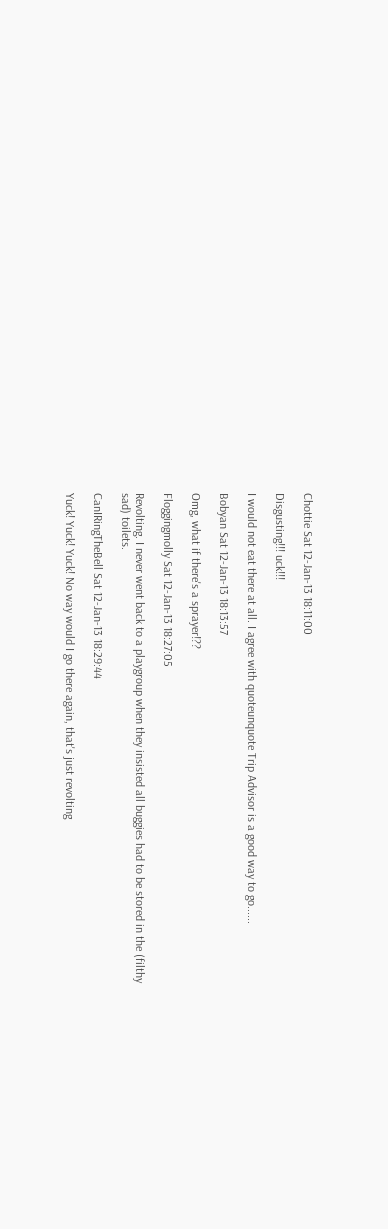Chottie Sat 12-Jan-13 18:11:00

Disgusting!!! uck!!!

I would not eat there at all. I agree with quoteunquote Trip Advisor is a good way to go......

Bobyan Sat 12-Jan-13 18:13:57

Omg, what if there's a sprayer!??

Floggingmolly Sat 12-Jan-13 18:27:05

Revolting. I never went back to a playgroup when they insisted all buggies had to be stored in the (filthy sad) toilets.

CanIRingTheBell Sat 12-Jan-13 18:29:44

Yuck! Yuck! Yuck! No way would I go there again, that's just revolting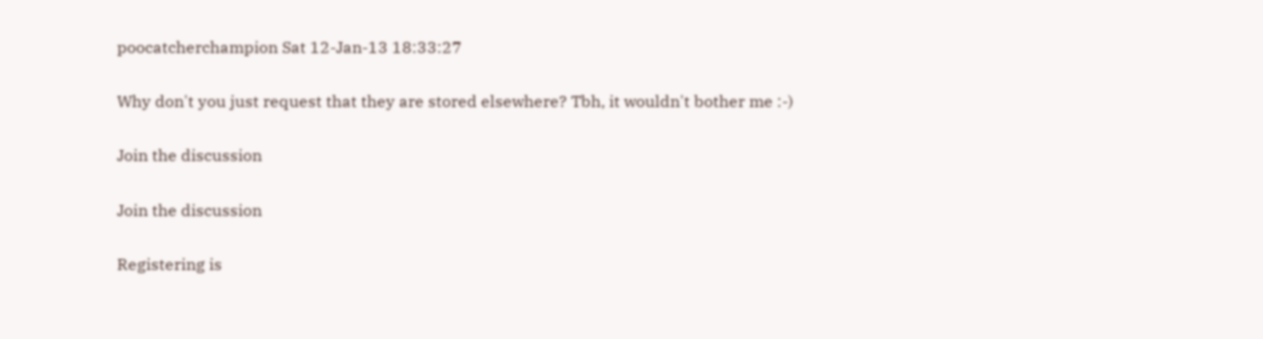poocatcherchampion Sat 12-Jan-13 18:33:27

Why don't you just request that they are stored elsewhere? Tbh, it wouldn't bother me :-)

Join the discussion

Join the discussion

Registering is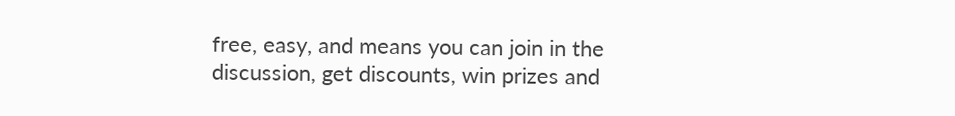free, easy, and means you can join in the discussion, get discounts, win prizes and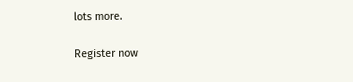lots more.

Register now